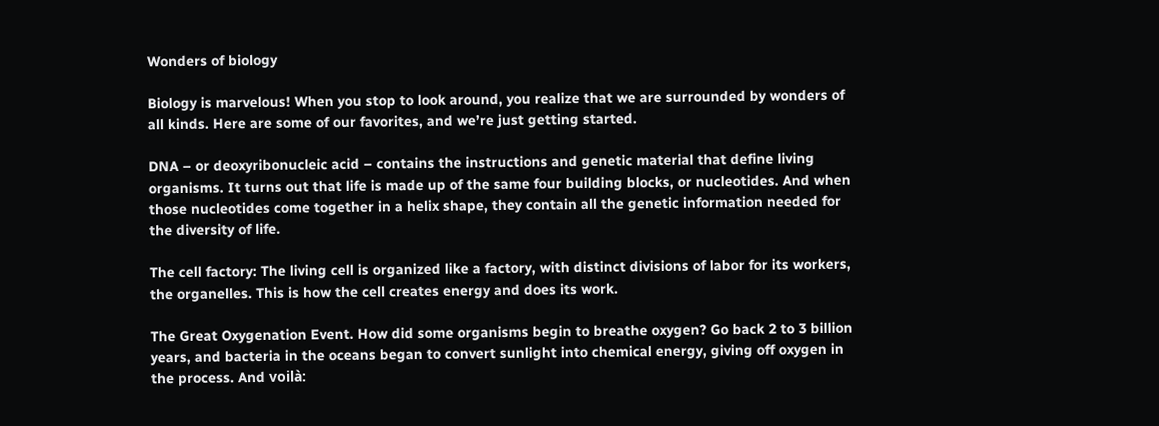Wonders of biology

Biology is marvelous! When you stop to look around, you realize that we are surrounded by wonders of all kinds. Here are some of our favorites, and we’re just getting started.

DNA – or deoxyribonucleic acid – contains the instructions and genetic material that define living organisms. It turns out that life is made up of the same four building blocks, or nucleotides. And when those nucleotides come together in a helix shape, they contain all the genetic information needed for the diversity of life.

The cell factory: The living cell is organized like a factory, with distinct divisions of labor for its workers, the organelles. This is how the cell creates energy and does its work.

The Great Oxygenation Event. How did some organisms begin to breathe oxygen? Go back 2 to 3 billion years, and bacteria in the oceans began to convert sunlight into chemical energy, giving off oxygen in the process. And voilà: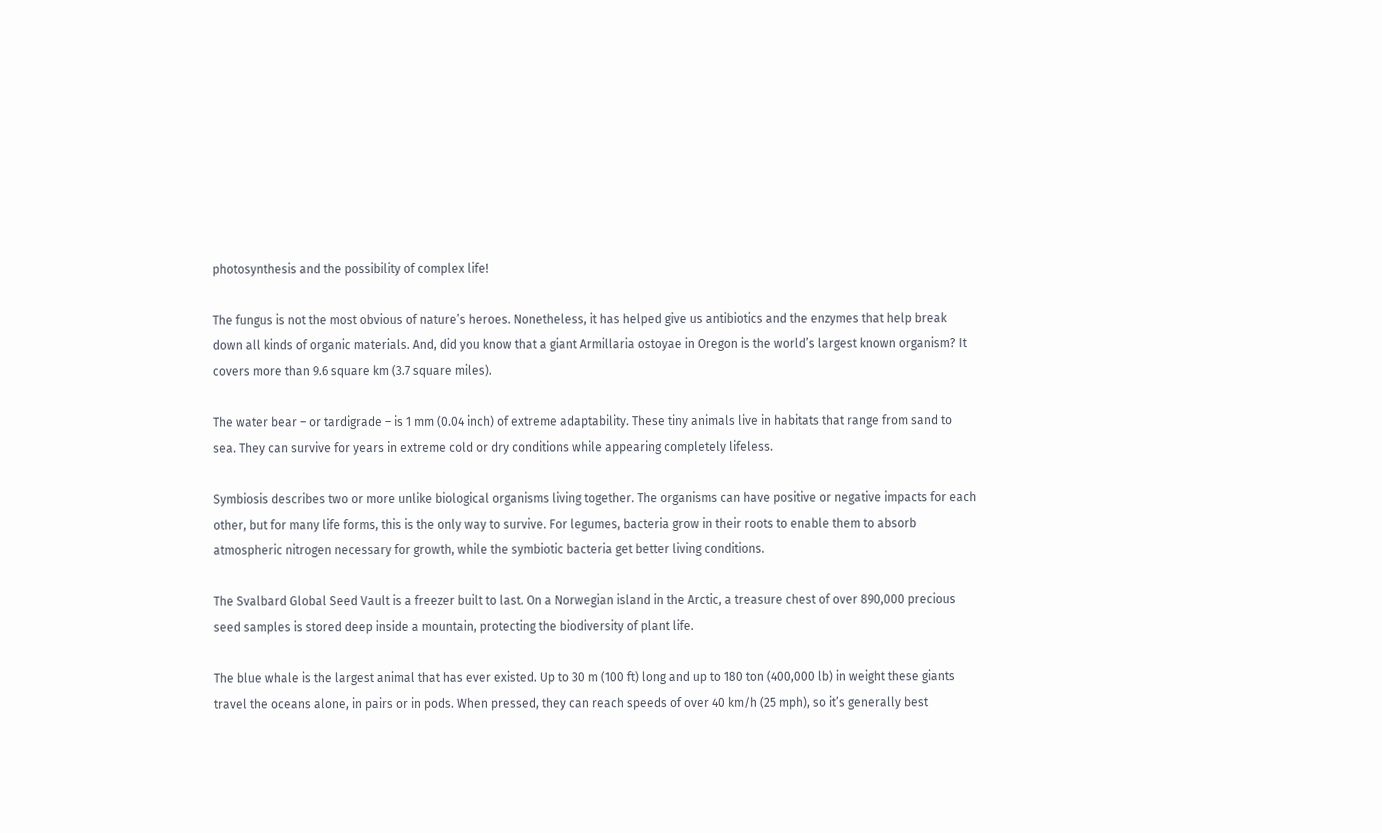photosynthesis and the possibility of complex life!

The fungus is not the most obvious of nature’s heroes. Nonetheless, it has helped give us antibiotics and the enzymes that help break down all kinds of organic materials. And, did you know that a giant Armillaria ostoyae in Oregon is the world’s largest known organism? It covers more than 9.6 square km (3.7 square miles).

The water bear – or tardigrade – is 1 mm (0.04 inch) of extreme adaptability. These tiny animals live in habitats that range from sand to sea. They can survive for years in extreme cold or dry conditions while appearing completely lifeless.

Symbiosis describes two or more unlike biological organisms living together. The organisms can have positive or negative impacts for each other, but for many life forms, this is the only way to survive. For legumes, bacteria grow in their roots to enable them to absorb atmospheric nitrogen necessary for growth, while the symbiotic bacteria get better living conditions.

The Svalbard Global Seed Vault is a freezer built to last. On a Norwegian island in the Arctic, a treasure chest of over 890,000 precious seed samples is stored deep inside a mountain, protecting the biodiversity of plant life.

The blue whale is the largest animal that has ever existed. Up to 30 m (100 ft) long and up to 180 ton (400,000 lb) in weight these giants travel the oceans alone, in pairs or in pods. When pressed, they can reach speeds of over 40 km/h (25 mph), so it’s generally best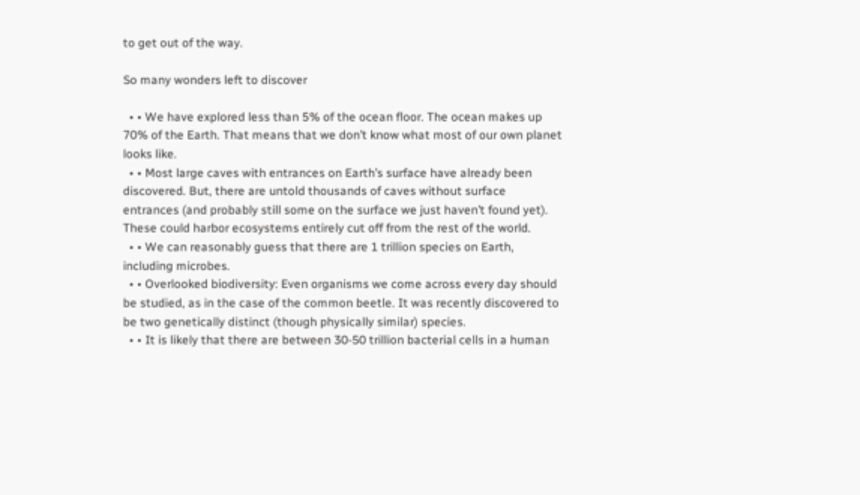to get out of the way.

So many wonders left to discover

  • • We have explored less than 5% of the ocean floor. The ocean makes up 70% of the Earth. That means that we don’t know what most of our own planet looks like.
  • • Most large caves with entrances on Earth’s surface have already been discovered. But, there are untold thousands of caves without surface entrances (and probably still some on the surface we just haven’t found yet). These could harbor ecosystems entirely cut off from the rest of the world.
  • • We can reasonably guess that there are 1 trillion species on Earth, including microbes.
  • • Overlooked biodiversity: Even organisms we come across every day should be studied, as in the case of the common beetle. It was recently discovered to be two genetically distinct (though physically similar) species.
  • • It is likely that there are between 30-50 trillion bacterial cells in a human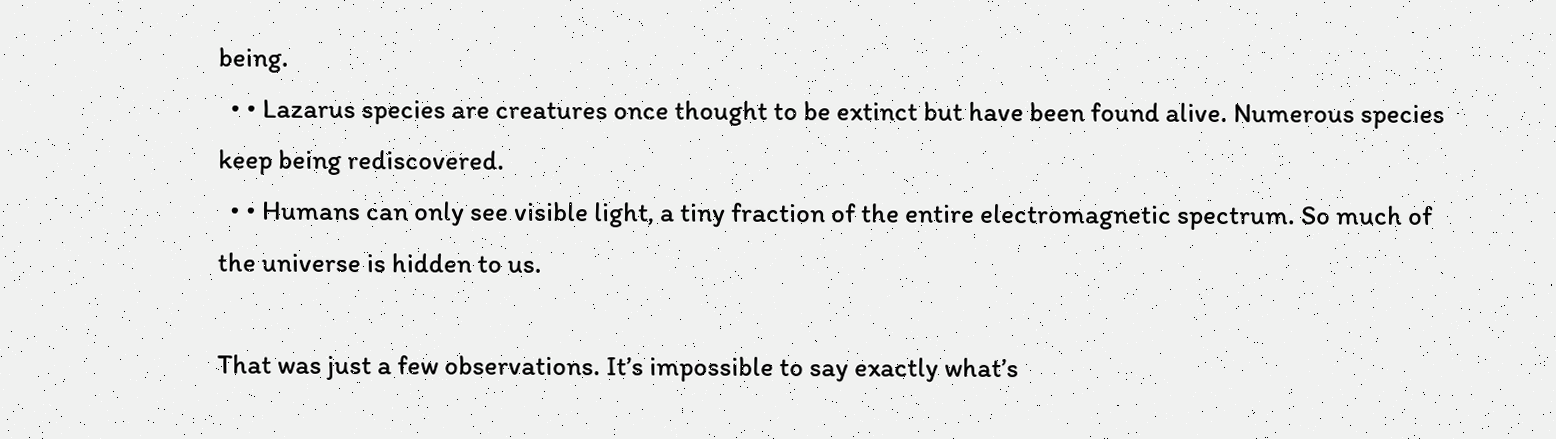being.
  • • Lazarus species are creatures once thought to be extinct but have been found alive. Numerous species keep being rediscovered.
  • • Humans can only see visible light, a tiny fraction of the entire electromagnetic spectrum. So much of the universe is hidden to us.

That was just a few observations. It’s impossible to say exactly what’s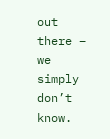out there – we simply don’t know.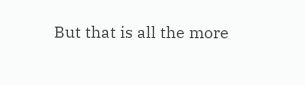But that is all the more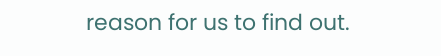reason for us to find out.